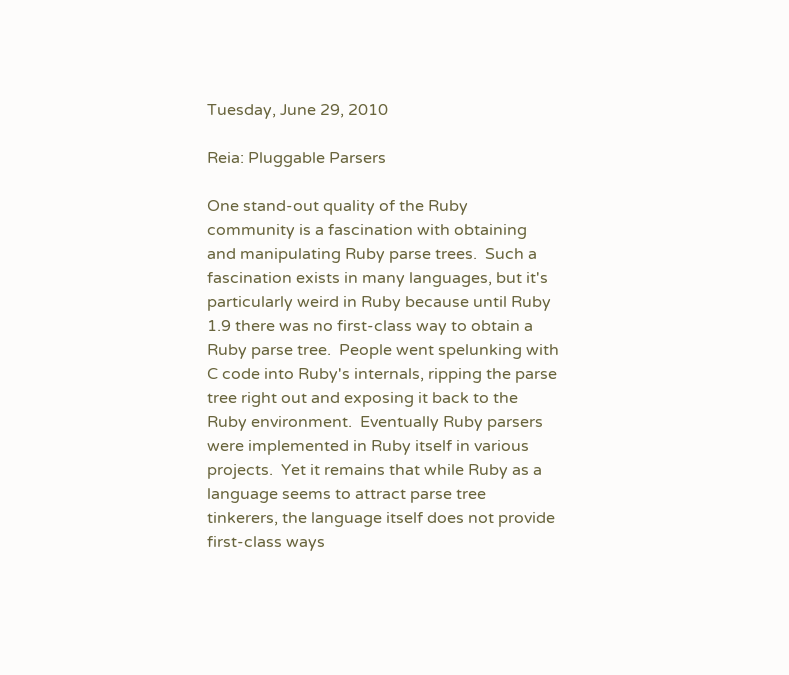Tuesday, June 29, 2010

Reia: Pluggable Parsers

One stand-out quality of the Ruby community is a fascination with obtaining and manipulating Ruby parse trees.  Such a fascination exists in many languages, but it's particularly weird in Ruby because until Ruby 1.9 there was no first-class way to obtain a Ruby parse tree.  People went spelunking with C code into Ruby's internals, ripping the parse tree right out and exposing it back to the Ruby environment.  Eventually Ruby parsers were implemented in Ruby itself in various projects.  Yet it remains that while Ruby as a language seems to attract parse tree tinkerers, the language itself does not provide first-class ways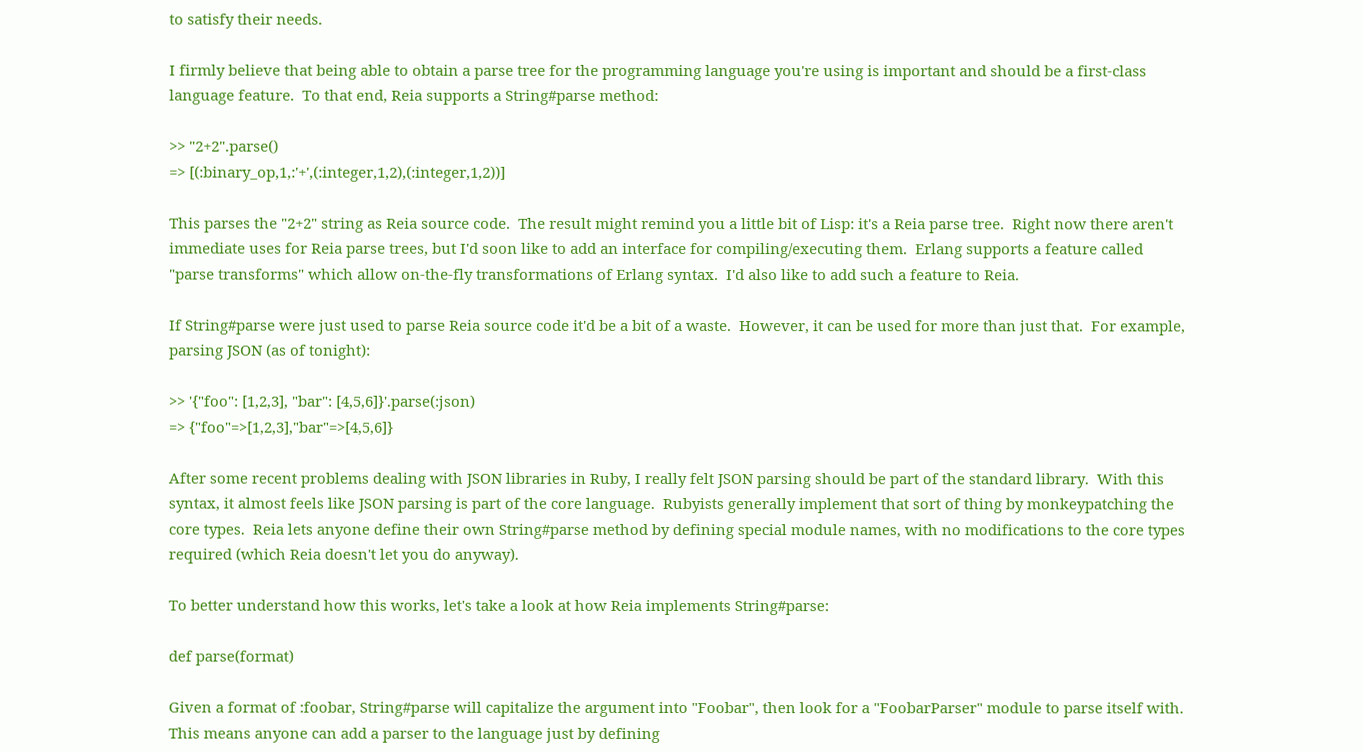to satisfy their needs.

I firmly believe that being able to obtain a parse tree for the programming language you're using is important and should be a first-class language feature.  To that end, Reia supports a String#parse method:

>> "2+2".parse()
=> [(:binary_op,1,:'+',(:integer,1,2),(:integer,1,2))]

This parses the "2+2" string as Reia source code.  The result might remind you a little bit of Lisp: it's a Reia parse tree.  Right now there aren't immediate uses for Reia parse trees, but I'd soon like to add an interface for compiling/executing them.  Erlang supports a feature called "parse transforms" which allow on-the-fly transformations of Erlang syntax.  I'd also like to add such a feature to Reia.

If String#parse were just used to parse Reia source code it'd be a bit of a waste.  However, it can be used for more than just that.  For example, parsing JSON (as of tonight):

>> '{"foo": [1,2,3], "bar": [4,5,6]}'.parse(:json)
=> {"foo"=>[1,2,3],"bar"=>[4,5,6]}

After some recent problems dealing with JSON libraries in Ruby, I really felt JSON parsing should be part of the standard library.  With this syntax, it almost feels like JSON parsing is part of the core language.  Rubyists generally implement that sort of thing by monkeypatching the core types.  Reia lets anyone define their own String#parse method by defining special module names, with no modifications to the core types required (which Reia doesn't let you do anyway).

To better understand how this works, let's take a look at how Reia implements String#parse:

def parse(format)

Given a format of :foobar, String#parse will capitalize the argument into "Foobar", then look for a "FoobarParser" module to parse itself with.  This means anyone can add a parser to the language just by defining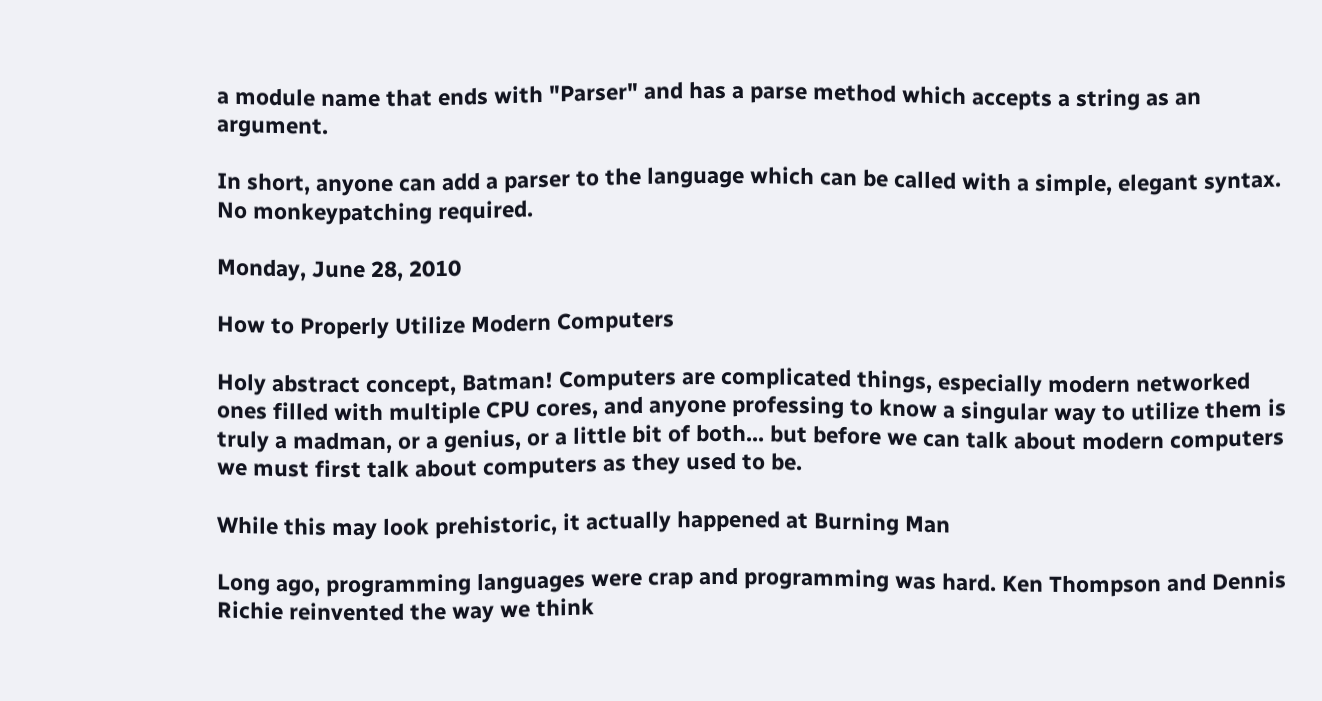a module name that ends with "Parser" and has a parse method which accepts a string as an argument.

In short, anyone can add a parser to the language which can be called with a simple, elegant syntax.  No monkeypatching required.

Monday, June 28, 2010

How to Properly Utilize Modern Computers

Holy abstract concept, Batman! Computers are complicated things, especially modern networked ones filled with multiple CPU cores, and anyone professing to know a singular way to utilize them is truly a madman, or a genius, or a little bit of both... but before we can talk about modern computers we must first talk about computers as they used to be.

While this may look prehistoric, it actually happened at Burning Man

Long ago, programming languages were crap and programming was hard. Ken Thompson and Dennis Richie reinvented the way we think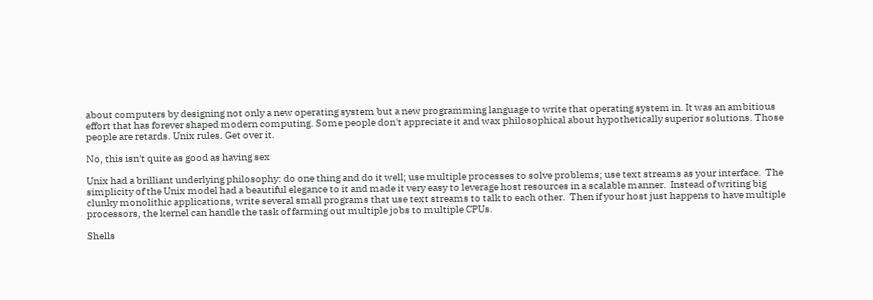about computers by designing not only a new operating system but a new programming language to write that operating system in. It was an ambitious effort that has forever shaped modern computing. Some people don't appreciate it and wax philosophical about hypothetically superior solutions. Those people are retards. Unix rules. Get over it.

No, this isn't quite as good as having sex

Unix had a brilliant underlying philosophy: do one thing and do it well; use multiple processes to solve problems; use text streams as your interface.  The simplicity of the Unix model had a beautiful elegance to it and made it very easy to leverage host resources in a scalable manner.  Instead of writing big clunky monolithic applications, write several small programs that use text streams to talk to each other.  Then if your host just happens to have multiple processors, the kernel can handle the task of farming out multiple jobs to multiple CPUs.

Shells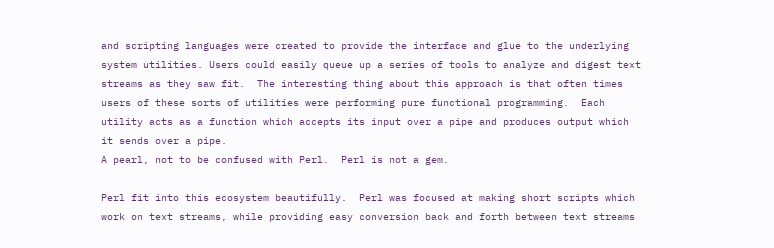and scripting languages were created to provide the interface and glue to the underlying system utilities. Users could easily queue up a series of tools to analyze and digest text streams as they saw fit.  The interesting thing about this approach is that often times users of these sorts of utilities were performing pure functional programming.  Each utility acts as a function which accepts its input over a pipe and produces output which it sends over a pipe.
A pearl, not to be confused with Perl.  Perl is not a gem.

Perl fit into this ecosystem beautifully.  Perl was focused at making short scripts which work on text streams, while providing easy conversion back and forth between text streams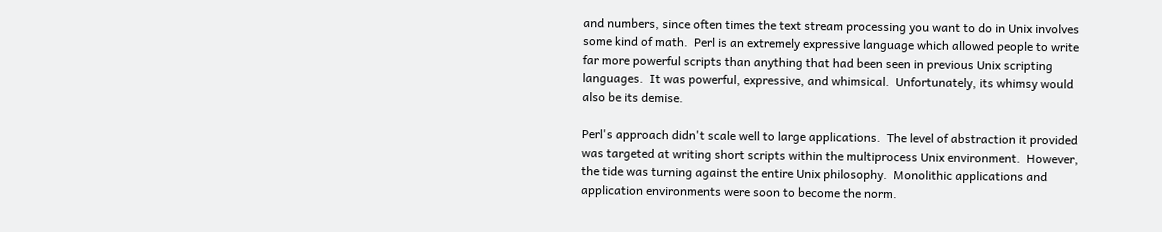and numbers, since often times the text stream processing you want to do in Unix involves some kind of math.  Perl is an extremely expressive language which allowed people to write far more powerful scripts than anything that had been seen in previous Unix scripting languages.  It was powerful, expressive, and whimsical.  Unfortunately, its whimsy would also be its demise.

Perl's approach didn't scale well to large applications.  The level of abstraction it provided was targeted at writing short scripts within the multiprocess Unix environment.  However, the tide was turning against the entire Unix philosophy.  Monolithic applications and application environments were soon to become the norm.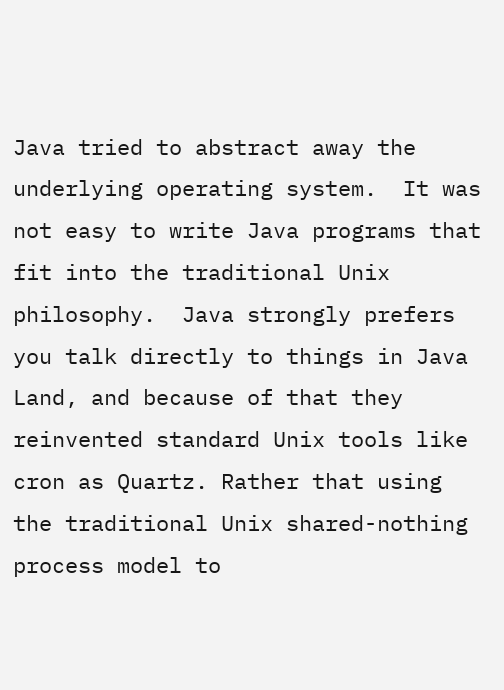Java tried to abstract away the underlying operating system.  It was not easy to write Java programs that fit into the traditional Unix philosophy.  Java strongly prefers you talk directly to things in Java Land, and because of that they reinvented standard Unix tools like cron as Quartz. Rather that using the traditional Unix shared-nothing process model to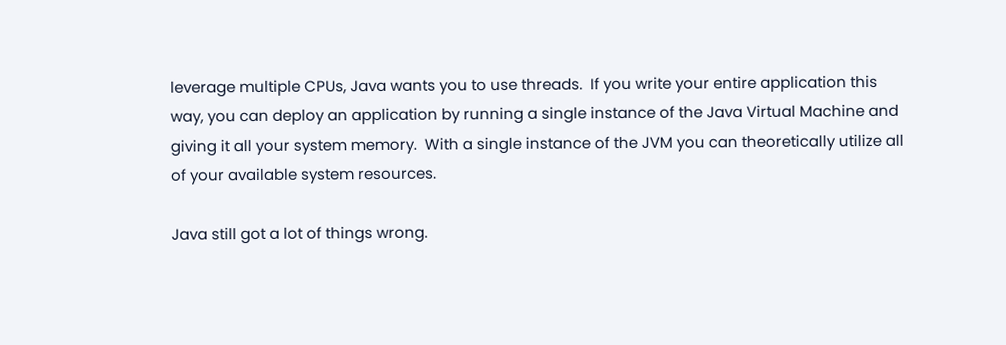leverage multiple CPUs, Java wants you to use threads.  If you write your entire application this way, you can deploy an application by running a single instance of the Java Virtual Machine and giving it all your system memory.  With a single instance of the JVM you can theoretically utilize all of your available system resources.

Java still got a lot of things wrong.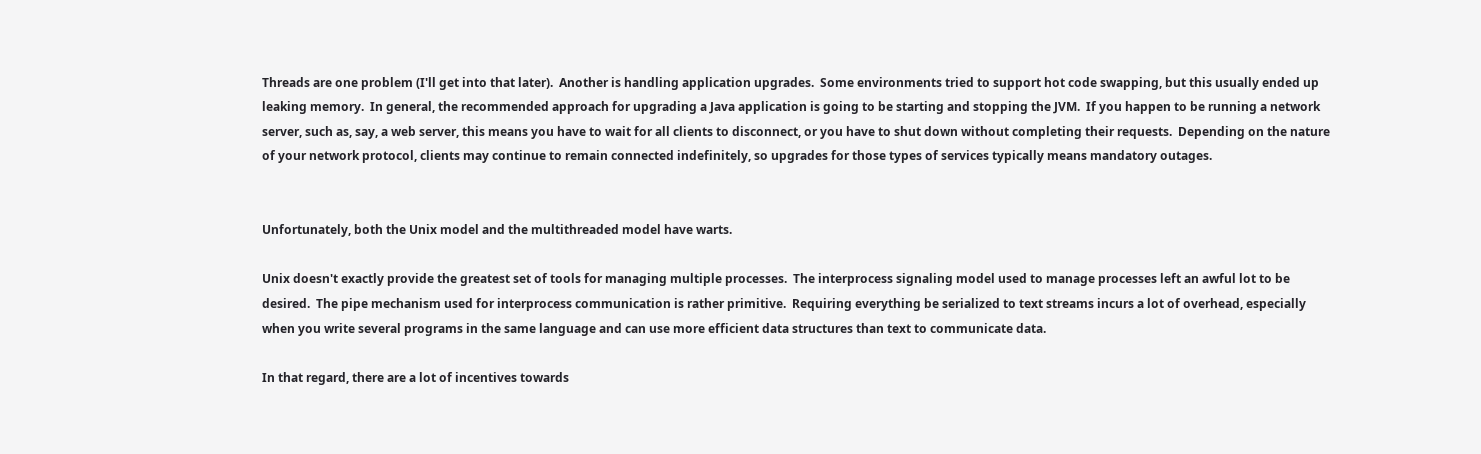Threads are one problem (I'll get into that later).  Another is handling application upgrades.  Some environments tried to support hot code swapping, but this usually ended up leaking memory.  In general, the recommended approach for upgrading a Java application is going to be starting and stopping the JVM.  If you happen to be running a network server, such as, say, a web server, this means you have to wait for all clients to disconnect, or you have to shut down without completing their requests.  Depending on the nature of your network protocol, clients may continue to remain connected indefinitely, so upgrades for those types of services typically means mandatory outages.


Unfortunately, both the Unix model and the multithreaded model have warts.

Unix doesn't exactly provide the greatest set of tools for managing multiple processes.  The interprocess signaling model used to manage processes left an awful lot to be desired.  The pipe mechanism used for interprocess communication is rather primitive.  Requiring everything be serialized to text streams incurs a lot of overhead, especially when you write several programs in the same language and can use more efficient data structures than text to communicate data.

In that regard, there are a lot of incentives towards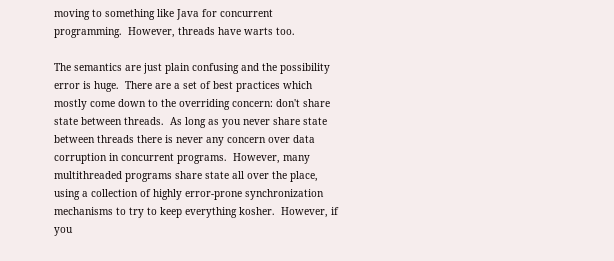moving to something like Java for concurrent programming.  However, threads have warts too.

The semantics are just plain confusing and the possibility error is huge.  There are a set of best practices which mostly come down to the overriding concern: don't share state between threads.  As long as you never share state between threads there is never any concern over data corruption in concurrent programs.  However, many multithreaded programs share state all over the place, using a collection of highly error-prone synchronization mechanisms to try to keep everything kosher.  However, if you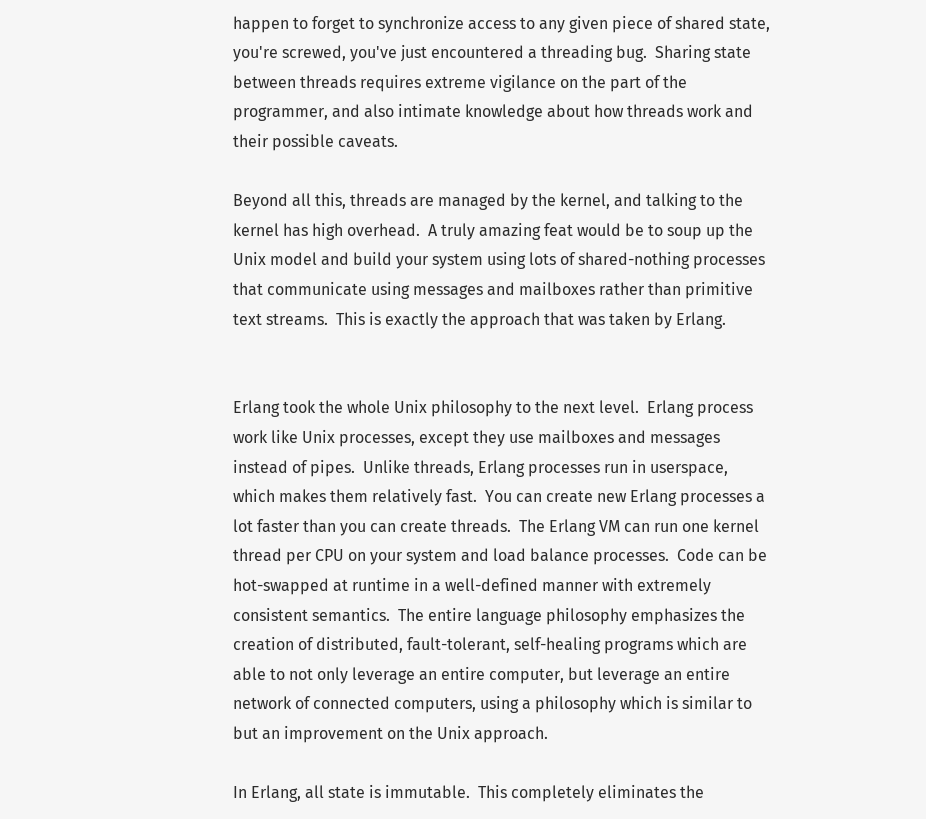happen to forget to synchronize access to any given piece of shared state, you're screwed, you've just encountered a threading bug.  Sharing state between threads requires extreme vigilance on the part of the programmer, and also intimate knowledge about how threads work and their possible caveats.

Beyond all this, threads are managed by the kernel, and talking to the kernel has high overhead.  A truly amazing feat would be to soup up the Unix model and build your system using lots of shared-nothing processes that communicate using messages and mailboxes rather than primitive text streams.  This is exactly the approach that was taken by Erlang.


Erlang took the whole Unix philosophy to the next level.  Erlang process work like Unix processes, except they use mailboxes and messages instead of pipes.  Unlike threads, Erlang processes run in userspace, which makes them relatively fast.  You can create new Erlang processes a lot faster than you can create threads.  The Erlang VM can run one kernel thread per CPU on your system and load balance processes.  Code can be hot-swapped at runtime in a well-defined manner with extremely consistent semantics.  The entire language philosophy emphasizes the creation of distributed, fault-tolerant, self-healing programs which are able to not only leverage an entire computer, but leverage an entire network of connected computers, using a philosophy which is similar to but an improvement on the Unix approach.

In Erlang, all state is immutable.  This completely eliminates the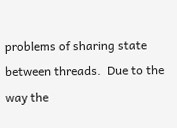problems of sharing state between threads.  Due to the way the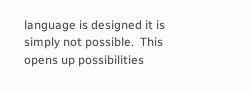language is designed it is simply not possible.  This opens up possibilities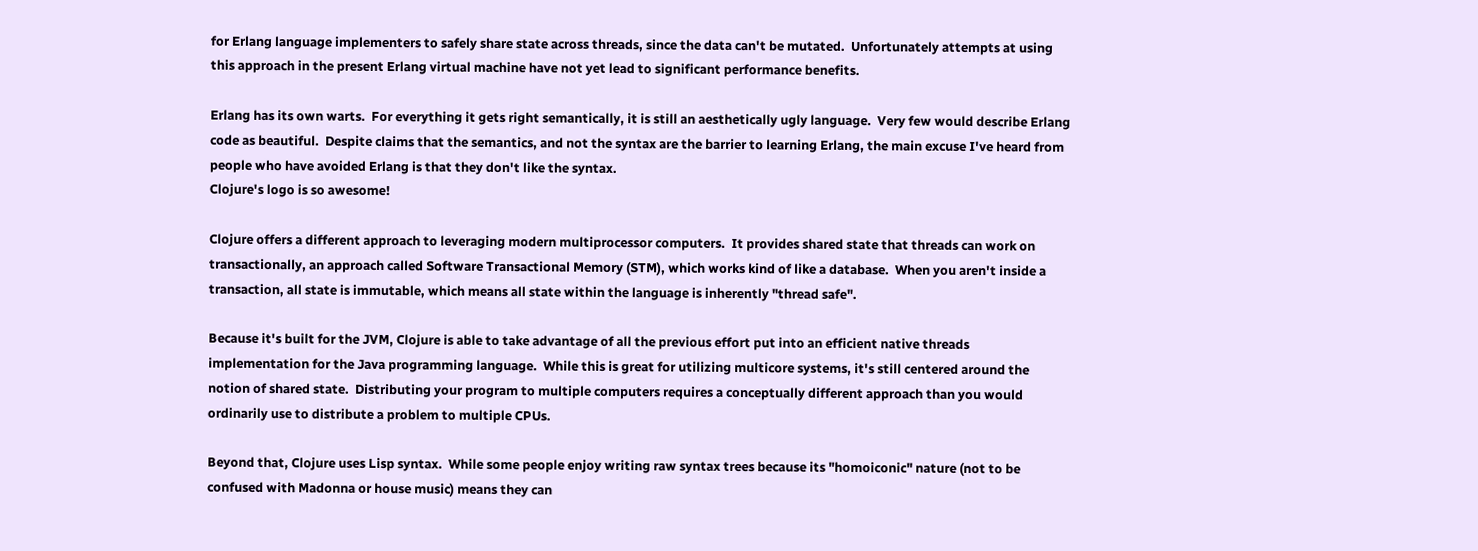for Erlang language implementers to safely share state across threads, since the data can't be mutated.  Unfortunately attempts at using this approach in the present Erlang virtual machine have not yet lead to significant performance benefits.

Erlang has its own warts.  For everything it gets right semantically, it is still an aesthetically ugly language.  Very few would describe Erlang code as beautiful.  Despite claims that the semantics, and not the syntax are the barrier to learning Erlang, the main excuse I've heard from people who have avoided Erlang is that they don't like the syntax.
Clojure's logo is so awesome!

Clojure offers a different approach to leveraging modern multiprocessor computers.  It provides shared state that threads can work on transactionally, an approach called Software Transactional Memory (STM), which works kind of like a database.  When you aren't inside a transaction, all state is immutable, which means all state within the language is inherently "thread safe".

Because it's built for the JVM, Clojure is able to take advantage of all the previous effort put into an efficient native threads implementation for the Java programming language.  While this is great for utilizing multicore systems, it's still centered around the notion of shared state.  Distributing your program to multiple computers requires a conceptually different approach than you would ordinarily use to distribute a problem to multiple CPUs.

Beyond that, Clojure uses Lisp syntax.  While some people enjoy writing raw syntax trees because its "homoiconic" nature (not to be confused with Madonna or house music) means they can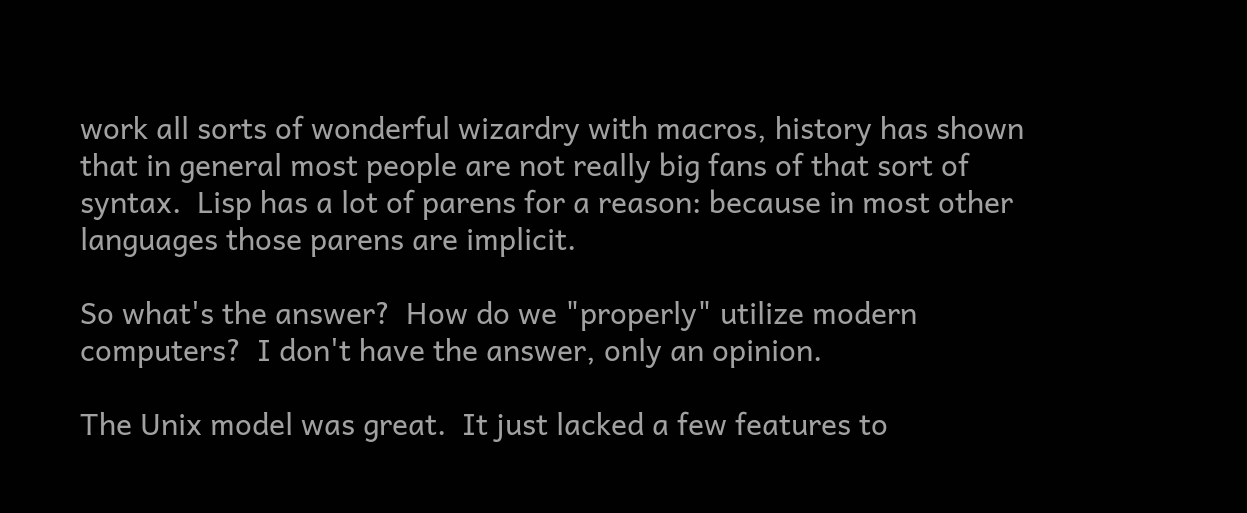work all sorts of wonderful wizardry with macros, history has shown that in general most people are not really big fans of that sort of syntax.  Lisp has a lot of parens for a reason: because in most other languages those parens are implicit.

So what's the answer?  How do we "properly" utilize modern computers?  I don't have the answer, only an opinion.

The Unix model was great.  It just lacked a few features to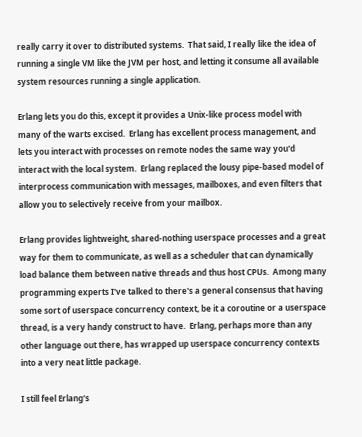really carry it over to distributed systems.  That said, I really like the idea of running a single VM like the JVM per host, and letting it consume all available system resources running a single application.

Erlang lets you do this, except it provides a Unix-like process model with many of the warts excised.  Erlang has excellent process management, and lets you interact with processes on remote nodes the same way you'd interact with the local system.  Erlang replaced the lousy pipe-based model of interprocess communication with messages, mailboxes, and even filters that allow you to selectively receive from your mailbox.

Erlang provides lightweight, shared-nothing userspace processes and a great way for them to communicate, as well as a scheduler that can dynamically load balance them between native threads and thus host CPUs.  Among many programming experts I've talked to there's a general consensus that having some sort of userspace concurrency context, be it a coroutine or a userspace thread, is a very handy construct to have.  Erlang, perhaps more than any other language out there, has wrapped up userspace concurrency contexts into a very neat little package.

I still feel Erlang's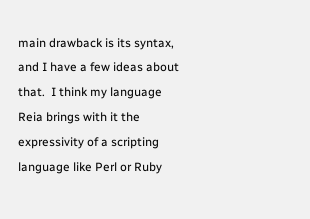main drawback is its syntax, and I have a few ideas about that.  I think my language Reia brings with it the expressivity of a scripting language like Perl or Ruby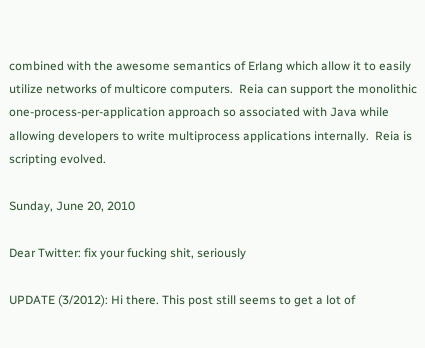combined with the awesome semantics of Erlang which allow it to easily utilize networks of multicore computers.  Reia can support the monolithic one-process-per-application approach so associated with Java while allowing developers to write multiprocess applications internally.  Reia is scripting evolved.

Sunday, June 20, 2010

Dear Twitter: fix your fucking shit, seriously

UPDATE (3/2012): Hi there. This post still seems to get a lot of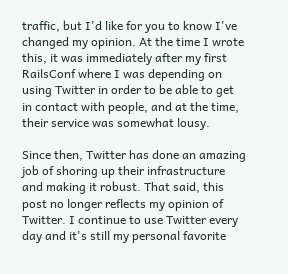traffic, but I'd like for you to know I've changed my opinion. At the time I wrote this, it was immediately after my first RailsConf where I was depending on using Twitter in order to be able to get in contact with people, and at the time, their service was somewhat lousy.

Since then, Twitter has done an amazing job of shoring up their infrastructure and making it robust. That said, this post no longer reflects my opinion of Twitter. I continue to use Twitter every day and it's still my personal favorite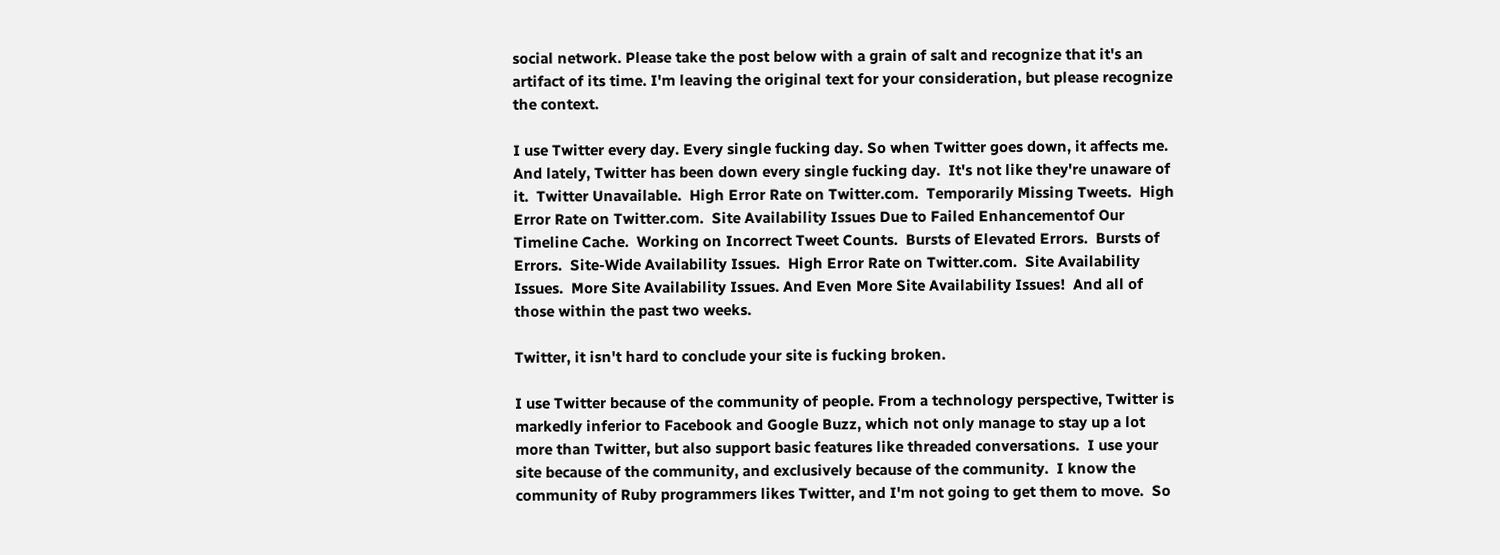social network. Please take the post below with a grain of salt and recognize that it's an artifact of its time. I'm leaving the original text for your consideration, but please recognize the context.

I use Twitter every day. Every single fucking day. So when Twitter goes down, it affects me. And lately, Twitter has been down every single fucking day.  It's not like they're unaware of it.  Twitter Unavailable.  High Error Rate on Twitter.com.  Temporarily Missing Tweets.  High Error Rate on Twitter.com.  Site Availability Issues Due to Failed Enhancementof Our Timeline Cache.  Working on Incorrect Tweet Counts.  Bursts of Elevated Errors.  Bursts of Errors.  Site-Wide Availability Issues.  High Error Rate on Twitter.com.  Site Availability Issues.  More Site Availability Issues. And Even More Site Availability Issues!  And all of those within the past two weeks.

Twitter, it isn't hard to conclude your site is fucking broken.

I use Twitter because of the community of people. From a technology perspective, Twitter is markedly inferior to Facebook and Google Buzz, which not only manage to stay up a lot more than Twitter, but also support basic features like threaded conversations.  I use your site because of the community, and exclusively because of the community.  I know the community of Ruby programmers likes Twitter, and I'm not going to get them to move.  So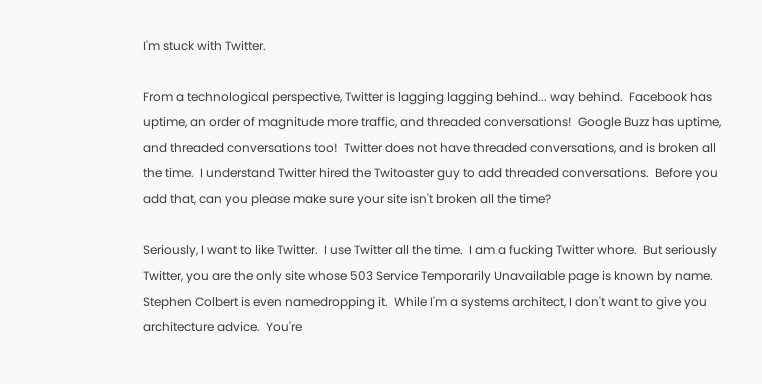I'm stuck with Twitter.

From a technological perspective, Twitter is lagging lagging behind... way behind.  Facebook has uptime, an order of magnitude more traffic, and threaded conversations!  Google Buzz has uptime, and threaded conversations too!  Twitter does not have threaded conversations, and is broken all the time.  I understand Twitter hired the Twitoaster guy to add threaded conversations.  Before you add that, can you please make sure your site isn't broken all the time?

Seriously, I want to like Twitter.  I use Twitter all the time.  I am a fucking Twitter whore.  But seriously Twitter, you are the only site whose 503 Service Temporarily Unavailable page is known by name.  Stephen Colbert is even namedropping it.  While I'm a systems architect, I don't want to give you architecture advice.  You're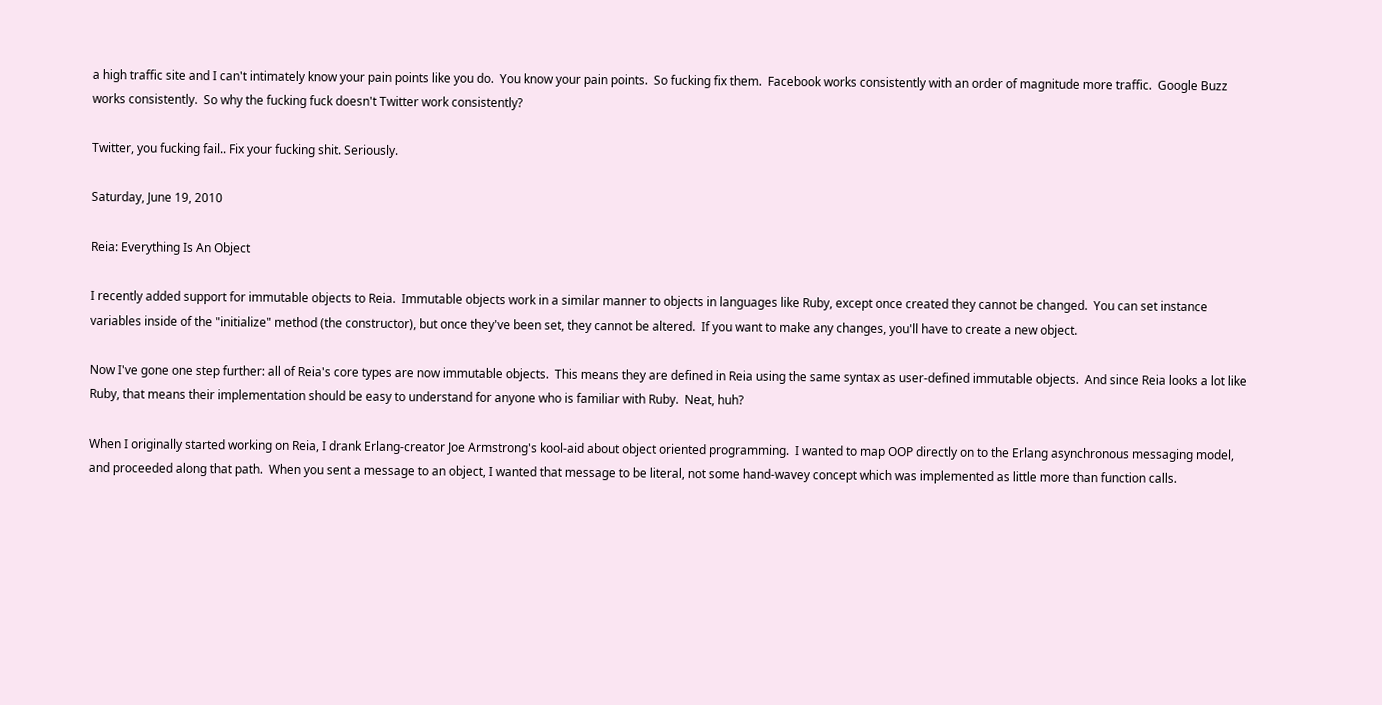a high traffic site and I can't intimately know your pain points like you do.  You know your pain points.  So fucking fix them.  Facebook works consistently with an order of magnitude more traffic.  Google Buzz works consistently.  So why the fucking fuck doesn't Twitter work consistently?

Twitter, you fucking fail.. Fix your fucking shit. Seriously.

Saturday, June 19, 2010

Reia: Everything Is An Object

I recently added support for immutable objects to Reia.  Immutable objects work in a similar manner to objects in languages like Ruby, except once created they cannot be changed.  You can set instance variables inside of the "initialize" method (the constructor), but once they've been set, they cannot be altered.  If you want to make any changes, you'll have to create a new object.

Now I've gone one step further: all of Reia's core types are now immutable objects.  This means they are defined in Reia using the same syntax as user-defined immutable objects.  And since Reia looks a lot like Ruby, that means their implementation should be easy to understand for anyone who is familiar with Ruby.  Neat, huh?

When I originally started working on Reia, I drank Erlang-creator Joe Armstrong's kool-aid about object oriented programming.  I wanted to map OOP directly on to the Erlang asynchronous messaging model, and proceeded along that path.  When you sent a message to an object, I wanted that message to be literal, not some hand-wavey concept which was implemented as little more than function calls.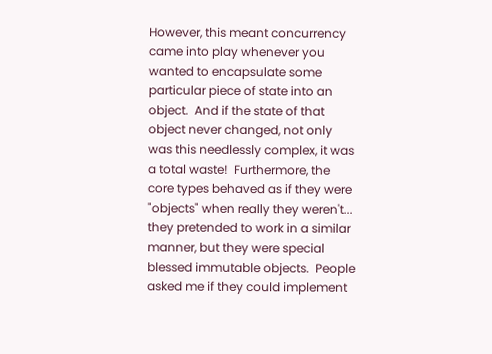However, this meant concurrency came into play whenever you wanted to encapsulate some particular piece of state into an object.  And if the state of that object never changed, not only was this needlessly complex, it was a total waste!  Furthermore, the core types behaved as if they were "objects" when really they weren't... they pretended to work in a similar manner, but they were special blessed immutable objects.  People asked me if they could implement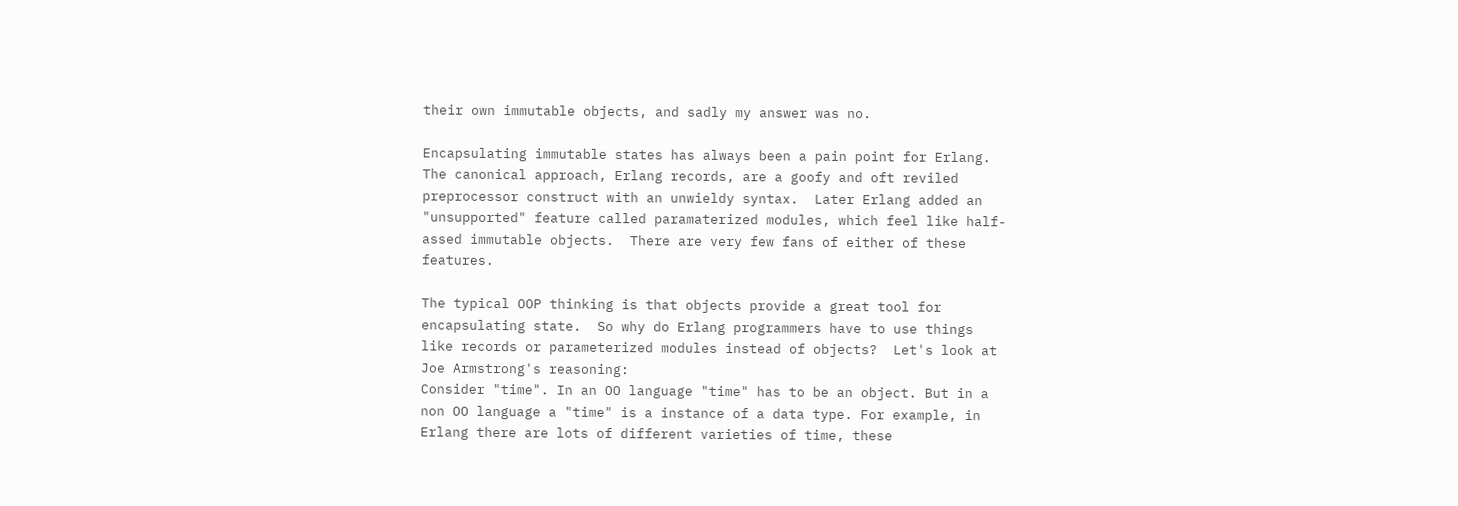their own immutable objects, and sadly my answer was no.

Encapsulating immutable states has always been a pain point for Erlang.  The canonical approach, Erlang records, are a goofy and oft reviled preprocessor construct with an unwieldy syntax.  Later Erlang added an "unsupported" feature called paramaterized modules, which feel like half-assed immutable objects.  There are very few fans of either of these features.

The typical OOP thinking is that objects provide a great tool for encapsulating state.  So why do Erlang programmers have to use things like records or parameterized modules instead of objects?  Let's look at Joe Armstrong's reasoning:
Consider "time". In an OO language "time" has to be an object. But in a non OO language a "time" is a instance of a data type. For example, in Erlang there are lots of different varieties of time, these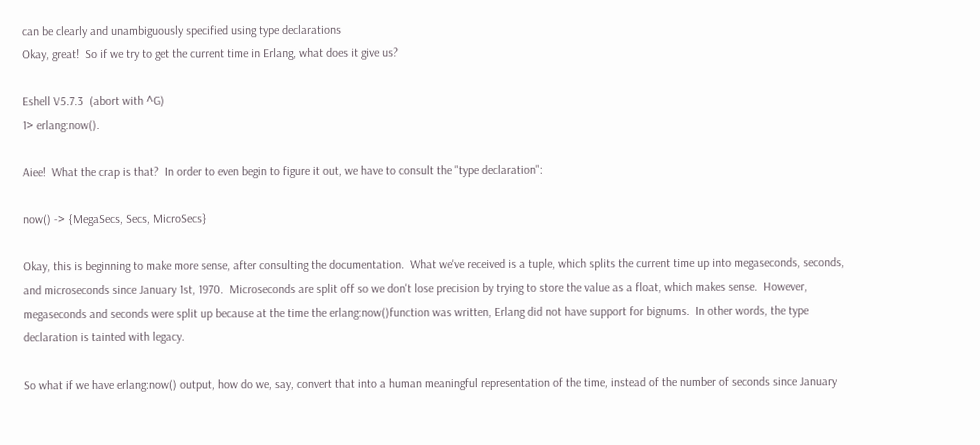can be clearly and unambiguously specified using type declarations
Okay, great!  So if we try to get the current time in Erlang, what does it give us?

Eshell V5.7.3  (abort with ^G)
1> erlang:now().

Aiee!  What the crap is that?  In order to even begin to figure it out, we have to consult the "type declaration":

now() -> {MegaSecs, Secs, MicroSecs}

Okay, this is beginning to make more sense, after consulting the documentation.  What we've received is a tuple, which splits the current time up into megaseconds, seconds, and microseconds since January 1st, 1970.  Microseconds are split off so we don't lose precision by trying to store the value as a float, which makes sense.  However, megaseconds and seconds were split up because at the time the erlang:now()function was written, Erlang did not have support for bignums.  In other words, the type declaration is tainted with legacy.

So what if we have erlang:now() output, how do we, say, convert that into a human meaningful representation of the time, instead of the number of seconds since January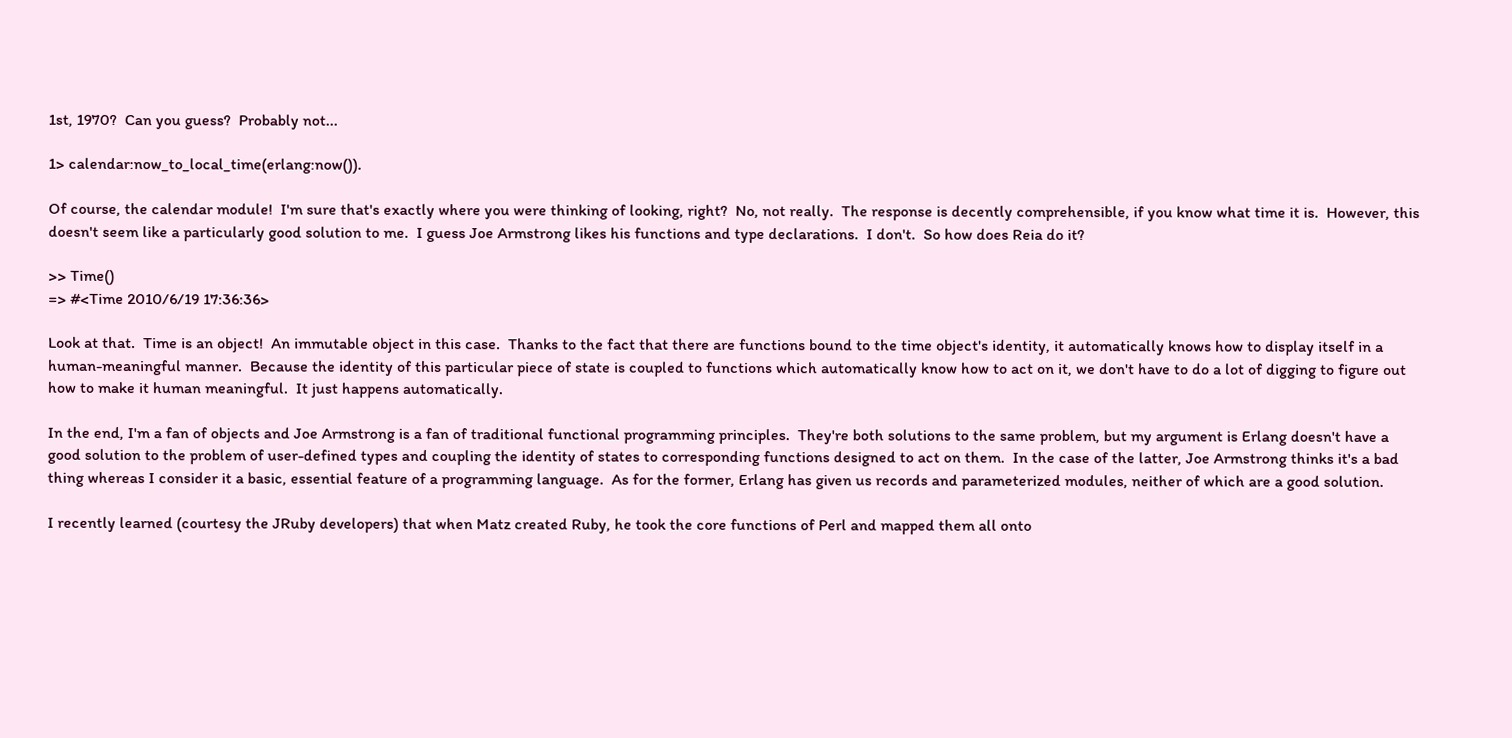1st, 1970?  Can you guess?  Probably not...

1> calendar:now_to_local_time(erlang:now()).

Of course, the calendar module!  I'm sure that's exactly where you were thinking of looking, right?  No, not really.  The response is decently comprehensible, if you know what time it is.  However, this doesn't seem like a particularly good solution to me.  I guess Joe Armstrong likes his functions and type declarations.  I don't.  So how does Reia do it?

>> Time()
=> #<Time 2010/6/19 17:36:36>

Look at that.  Time is an object!  An immutable object in this case.  Thanks to the fact that there are functions bound to the time object's identity, it automatically knows how to display itself in a human-meaningful manner.  Because the identity of this particular piece of state is coupled to functions which automatically know how to act on it, we don't have to do a lot of digging to figure out how to make it human meaningful.  It just happens automatically.

In the end, I'm a fan of objects and Joe Armstrong is a fan of traditional functional programming principles.  They're both solutions to the same problem, but my argument is Erlang doesn't have a good solution to the problem of user-defined types and coupling the identity of states to corresponding functions designed to act on them.  In the case of the latter, Joe Armstrong thinks it's a bad thing whereas I consider it a basic, essential feature of a programming language.  As for the former, Erlang has given us records and parameterized modules, neither of which are a good solution.

I recently learned (courtesy the JRuby developers) that when Matz created Ruby, he took the core functions of Perl and mapped them all onto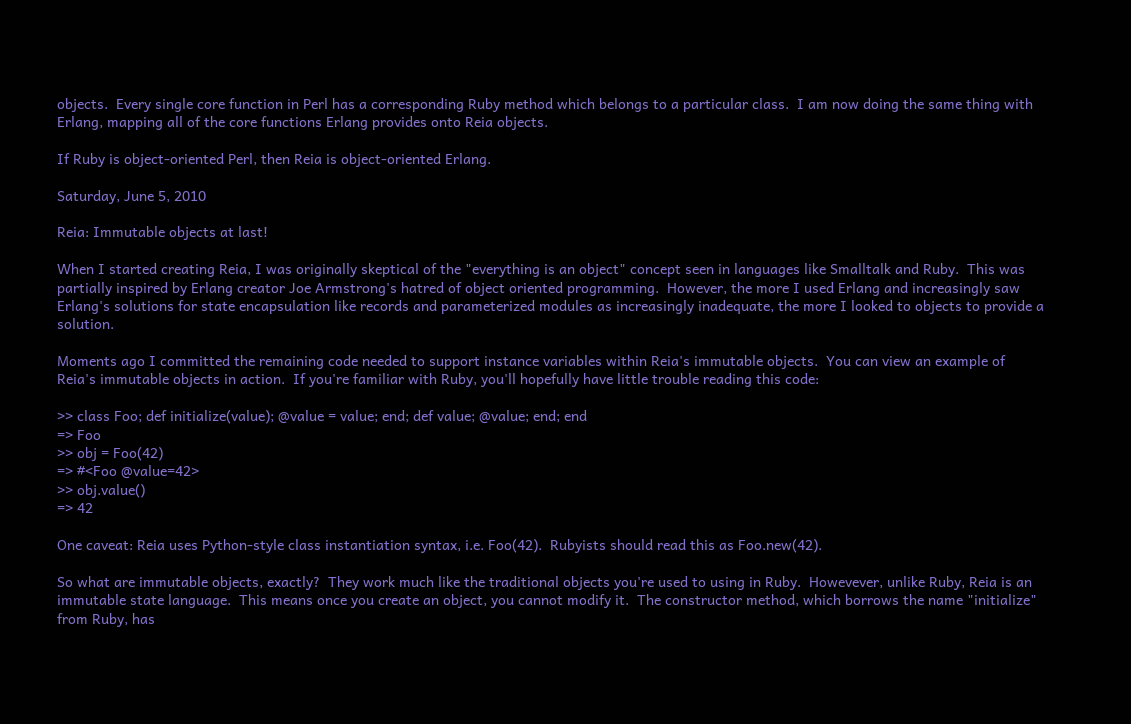objects.  Every single core function in Perl has a corresponding Ruby method which belongs to a particular class.  I am now doing the same thing with Erlang, mapping all of the core functions Erlang provides onto Reia objects.

If Ruby is object-oriented Perl, then Reia is object-oriented Erlang.

Saturday, June 5, 2010

Reia: Immutable objects at last!

When I started creating Reia, I was originally skeptical of the "everything is an object" concept seen in languages like Smalltalk and Ruby.  This was partially inspired by Erlang creator Joe Armstrong's hatred of object oriented programming.  However, the more I used Erlang and increasingly saw Erlang's solutions for state encapsulation like records and parameterized modules as increasingly inadequate, the more I looked to objects to provide a solution.

Moments ago I committed the remaining code needed to support instance variables within Reia's immutable objects.  You can view an example of Reia's immutable objects in action.  If you're familiar with Ruby, you'll hopefully have little trouble reading this code:

>> class Foo; def initialize(value); @value = value; end; def value; @value; end; end
=> Foo
>> obj = Foo(42)
=> #<Foo @value=42>
>> obj.value()
=> 42

One caveat: Reia uses Python-style class instantiation syntax, i.e. Foo(42).  Rubyists should read this as Foo.new(42).

So what are immutable objects, exactly?  They work much like the traditional objects you're used to using in Ruby.  Howevever, unlike Ruby, Reia is an immutable state language.  This means once you create an object, you cannot modify it.  The constructor method, which borrows the name "initialize" from Ruby, has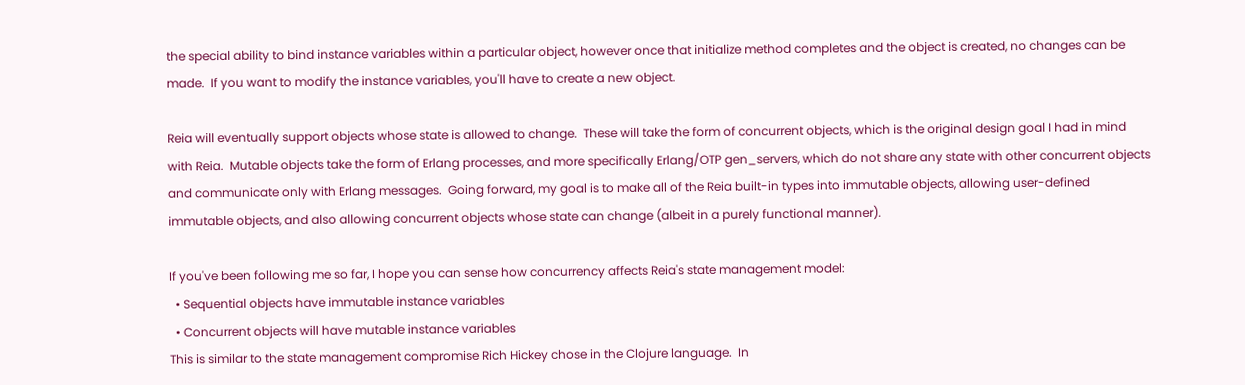the special ability to bind instance variables within a particular object, however once that initialize method completes and the object is created, no changes can be made.  If you want to modify the instance variables, you'll have to create a new object.

Reia will eventually support objects whose state is allowed to change.  These will take the form of concurrent objects, which is the original design goal I had in mind with Reia.  Mutable objects take the form of Erlang processes, and more specifically Erlang/OTP gen_servers, which do not share any state with other concurrent objects and communicate only with Erlang messages.  Going forward, my goal is to make all of the Reia built-in types into immutable objects, allowing user-defined immutable objects, and also allowing concurrent objects whose state can change (albeit in a purely functional manner).

If you've been following me so far, I hope you can sense how concurrency affects Reia's state management model:
  • Sequential objects have immutable instance variables
  • Concurrent objects will have mutable instance variables
This is similar to the state management compromise Rich Hickey chose in the Clojure language.  In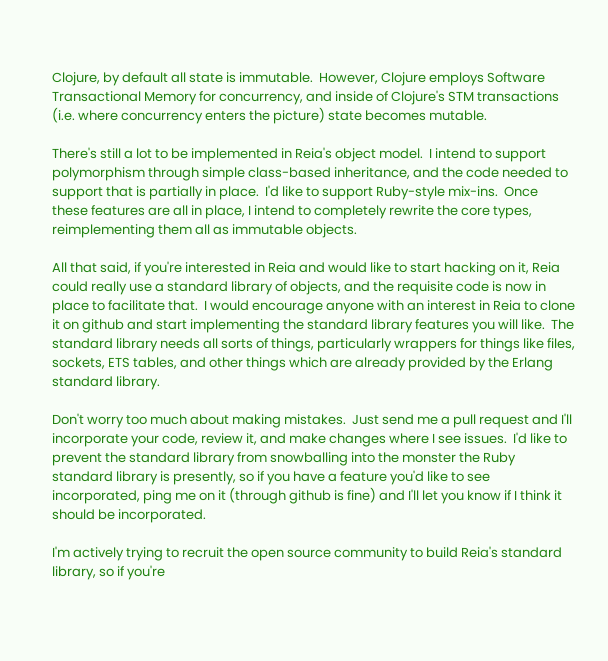Clojure, by default all state is immutable.  However, Clojure employs Software Transactional Memory for concurrency, and inside of Clojure's STM transactions (i.e. where concurrency enters the picture) state becomes mutable.

There's still a lot to be implemented in Reia's object model.  I intend to support polymorphism through simple class-based inheritance, and the code needed to support that is partially in place.  I'd like to support Ruby-style mix-ins.  Once these features are all in place, I intend to completely rewrite the core types, reimplementing them all as immutable objects.

All that said, if you're interested in Reia and would like to start hacking on it, Reia could really use a standard library of objects, and the requisite code is now in place to facilitate that.  I would encourage anyone with an interest in Reia to clone it on github and start implementing the standard library features you will like.  The standard library needs all sorts of things, particularly wrappers for things like files, sockets, ETS tables, and other things which are already provided by the Erlang standard library.

Don't worry too much about making mistakes.  Just send me a pull request and I'll incorporate your code, review it, and make changes where I see issues.  I'd like to prevent the standard library from snowballing into the monster the Ruby standard library is presently, so if you have a feature you'd like to see incorporated, ping me on it (through github is fine) and I'll let you know if I think it should be incorporated.

I'm actively trying to recruit the open source community to build Reia's standard library, so if you're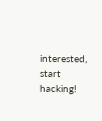interested, start hacking!